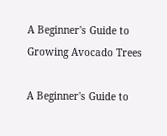A Beginner's Guide to Growing Avocado Trees

A Beginner's Guide to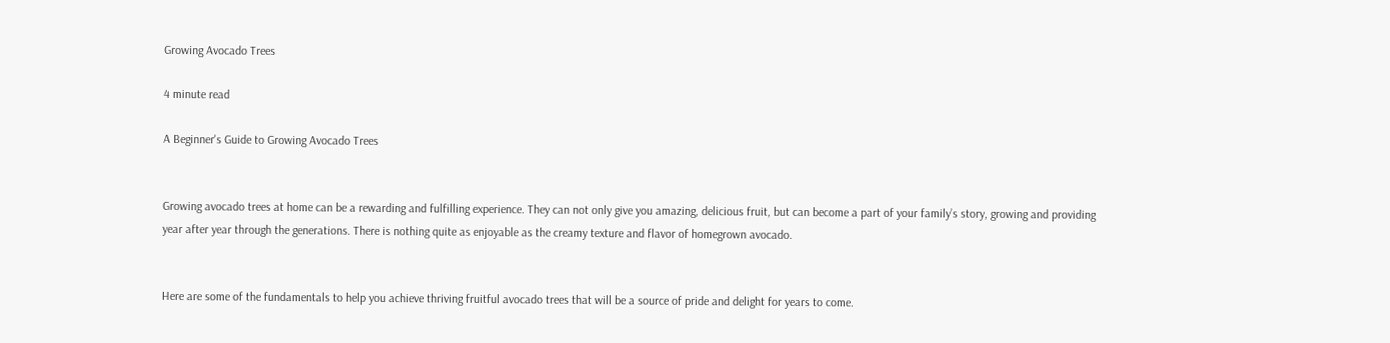Growing Avocado Trees

4 minute read

A Beginner's Guide to Growing Avocado Trees


Growing avocado trees at home can be a rewarding and fulfilling experience. They can not only give you amazing, delicious fruit, but can become a part of your family’s story, growing and providing year after year through the generations. There is nothing quite as enjoyable as the creamy texture and flavor of homegrown avocado.


Here are some of the fundamentals to help you achieve thriving fruitful avocado trees that will be a source of pride and delight for years to come.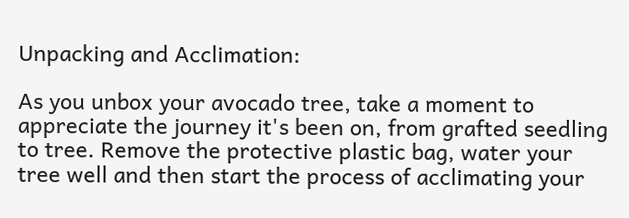Unpacking and Acclimation:

As you unbox your avocado tree, take a moment to appreciate the journey it's been on, from grafted seedling to tree. Remove the protective plastic bag, water your tree well and then start the process of acclimating your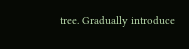tree. Gradually introduce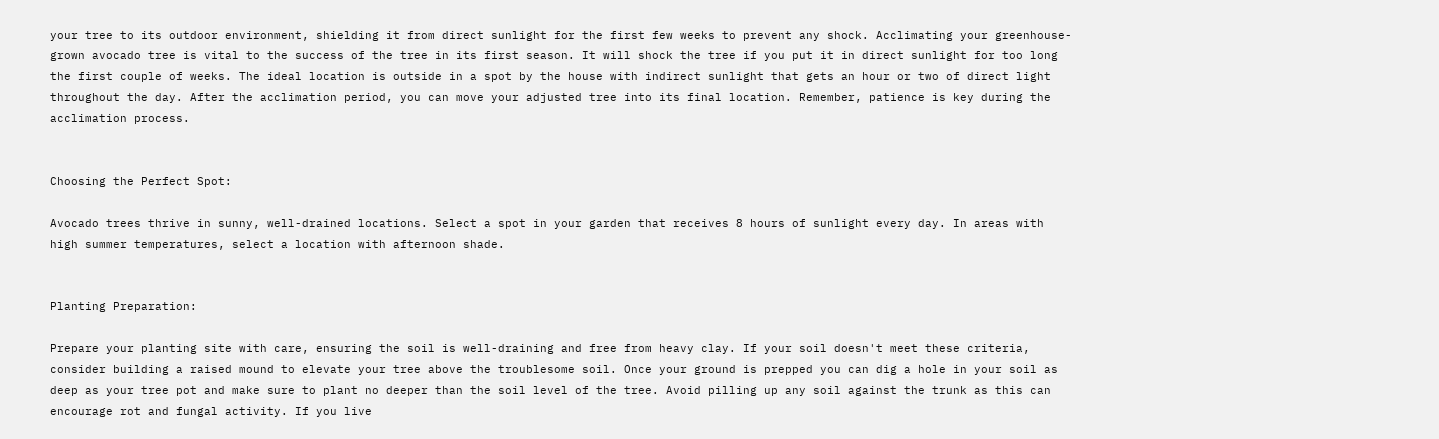your tree to its outdoor environment, shielding it from direct sunlight for the first few weeks to prevent any shock. Acclimating your greenhouse-grown avocado tree is vital to the success of the tree in its first season. It will shock the tree if you put it in direct sunlight for too long the first couple of weeks. The ideal location is outside in a spot by the house with indirect sunlight that gets an hour or two of direct light throughout the day. After the acclimation period, you can move your adjusted tree into its final location. Remember, patience is key during the acclimation process.


Choosing the Perfect Spot:

Avocado trees thrive in sunny, well-drained locations. Select a spot in your garden that receives 8 hours of sunlight every day. In areas with high summer temperatures, select a location with afternoon shade.


Planting Preparation:

Prepare your planting site with care, ensuring the soil is well-draining and free from heavy clay. If your soil doesn't meet these criteria, consider building a raised mound to elevate your tree above the troublesome soil. Once your ground is prepped you can dig a hole in your soil as deep as your tree pot and make sure to plant no deeper than the soil level of the tree. Avoid pilling up any soil against the trunk as this can encourage rot and fungal activity. If you live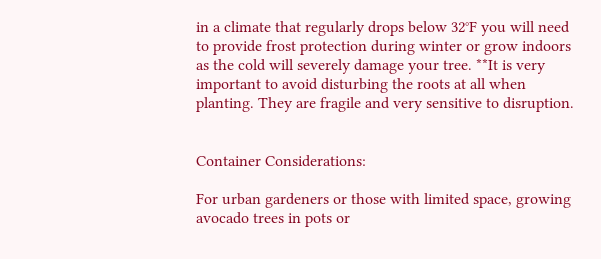in a climate that regularly drops below 32°F you will need to provide frost protection during winter or grow indoors as the cold will severely damage your tree. **It is very important to avoid disturbing the roots at all when planting. They are fragile and very sensitive to disruption.


Container Considerations:

For urban gardeners or those with limited space, growing avocado trees in pots or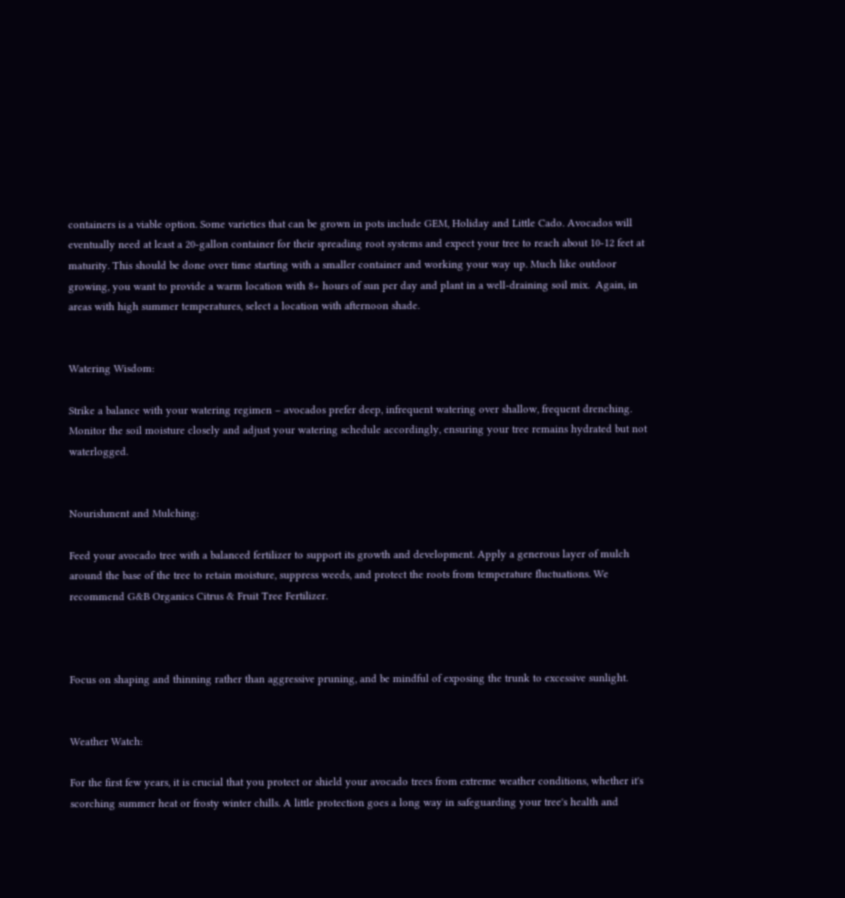containers is a viable option. Some varieties that can be grown in pots include GEM, Holiday and Little Cado. Avocados will eventually need at least a 20-gallon container for their spreading root systems and expect your tree to reach about 10-12 feet at maturity. This should be done over time starting with a smaller container and working your way up. Much like outdoor growing, you want to provide a warm location with 8+ hours of sun per day and plant in a well-draining soil mix.  Again, in areas with high summer temperatures, select a location with afternoon shade.


Watering Wisdom:

Strike a balance with your watering regimen – avocados prefer deep, infrequent watering over shallow, frequent drenching. Monitor the soil moisture closely and adjust your watering schedule accordingly, ensuring your tree remains hydrated but not waterlogged.


Nourishment and Mulching:

Feed your avocado tree with a balanced fertilizer to support its growth and development. Apply a generous layer of mulch around the base of the tree to retain moisture, suppress weeds, and protect the roots from temperature fluctuations. We recommend G&B Organics Citrus & Fruit Tree Fertilizer.



Focus on shaping and thinning rather than aggressive pruning, and be mindful of exposing the trunk to excessive sunlight.


Weather Watch:

For the first few years, it is crucial that you protect or shield your avocado trees from extreme weather conditions, whether it's scorching summer heat or frosty winter chills. A little protection goes a long way in safeguarding your tree's health and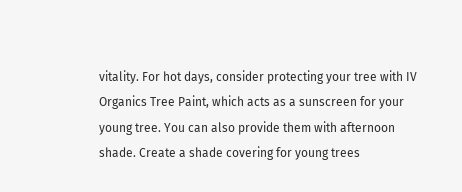vitality. For hot days, consider protecting your tree with IV Organics Tree Paint, which acts as a sunscreen for your young tree. You can also provide them with afternoon shade. Create a shade covering for young trees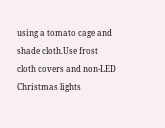using a tomato cage and shade cloth.Use frost cloth covers and non-LED Christmas lights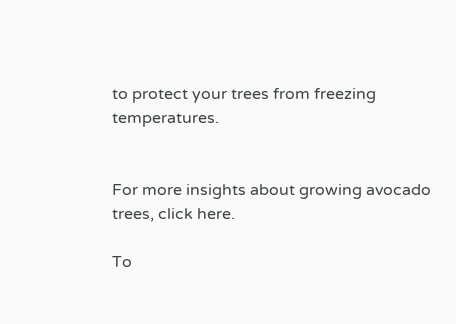to protect your trees from freezing temperatures.


For more insights about growing avocado trees, click here.

To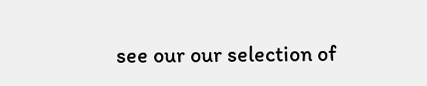see our our selection of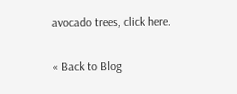avocado trees, click here.

« Back to Blog